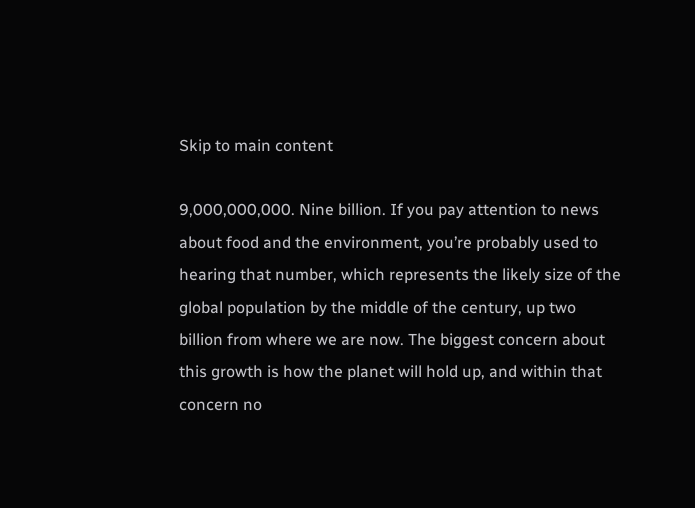Skip to main content

9,000,000,000. Nine billion. If you pay attention to news about food and the environment, you’re probably used to hearing that number, which represents the likely size of the global population by the middle of the century, up two billion from where we are now. The biggest concern about this growth is how the planet will hold up, and within that concern no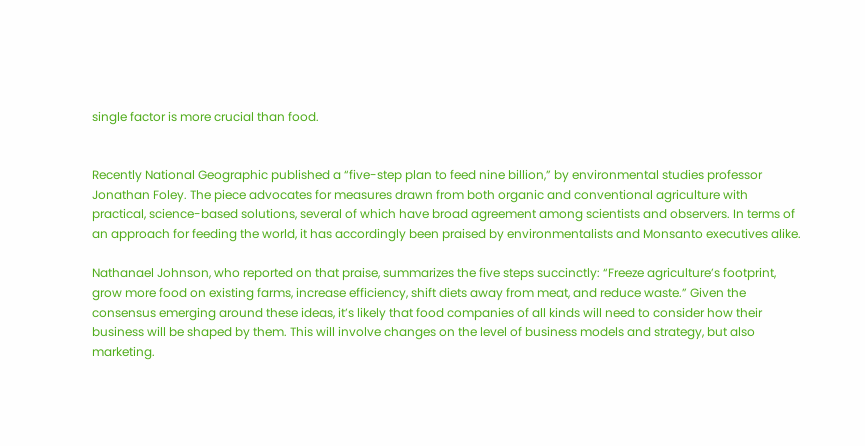single factor is more crucial than food.


Recently National Geographic published a “five-step plan to feed nine billion,” by environmental studies professor Jonathan Foley. The piece advocates for measures drawn from both organic and conventional agriculture with practical, science-based solutions, several of which have broad agreement among scientists and observers. In terms of an approach for feeding the world, it has accordingly been praised by environmentalists and Monsanto executives alike.

Nathanael Johnson, who reported on that praise, summarizes the five steps succinctly: “Freeze agriculture’s footprint, grow more food on existing farms, increase efficiency, shift diets away from meat, and reduce waste.” Given the consensus emerging around these ideas, it’s likely that food companies of all kinds will need to consider how their business will be shaped by them. This will involve changes on the level of business models and strategy, but also marketing.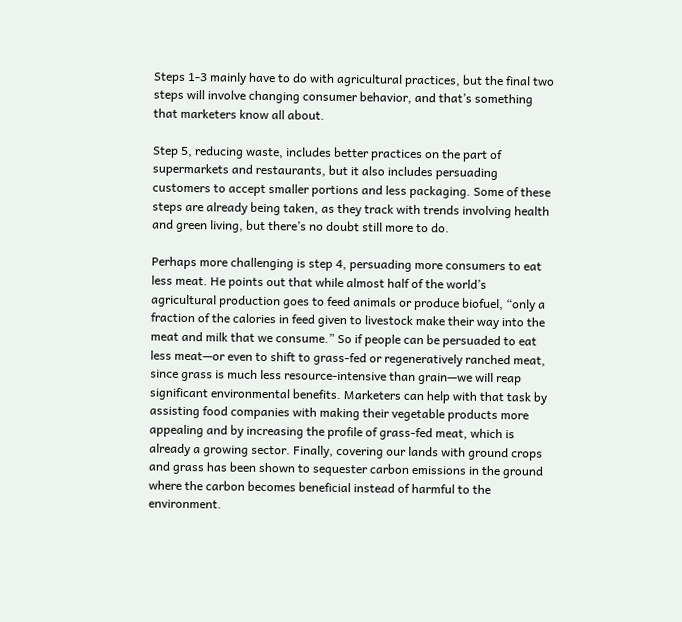Steps 1-3 mainly have to do with agricultural practices, but the final two steps will involve changing consumer behavior, and that’s something that marketers know all about.

Step 5, reducing waste, includes better practices on the part of supermarkets and restaurants, but it also includes persuading customers to accept smaller portions and less packaging. Some of these steps are already being taken, as they track with trends involving health and green living, but there’s no doubt still more to do.

Perhaps more challenging is step 4, persuading more consumers to eat less meat. He points out that while almost half of the world’s agricultural production goes to feed animals or produce biofuel, “only a fraction of the calories in feed given to livestock make their way into the meat and milk that we consume.” So if people can be persuaded to eat less meat—or even to shift to grass-fed or regeneratively ranched meat, since grass is much less resource-intensive than grain—we will reap significant environmental benefits. Marketers can help with that task by assisting food companies with making their vegetable products more appealing and by increasing the profile of grass-fed meat, which is already a growing sector. Finally, covering our lands with ground crops and grass has been shown to sequester carbon emissions in the ground where the carbon becomes beneficial instead of harmful to the environment.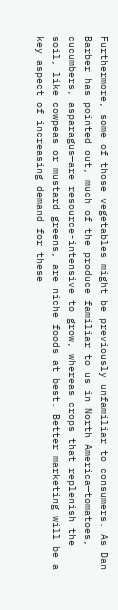Furthermore, some of those vegetables might be previously unfamiliar to consumers. As Dan Barber has pointed out, much of the produce familiar to us in North America—tomatoes, cucumbers, asparagus—are resource-intensive to grow, whereas crops that replenish the soil, like cowpeas or mustard greens, are niche foods at best. Better marketing will be a key aspect of increasing demand for these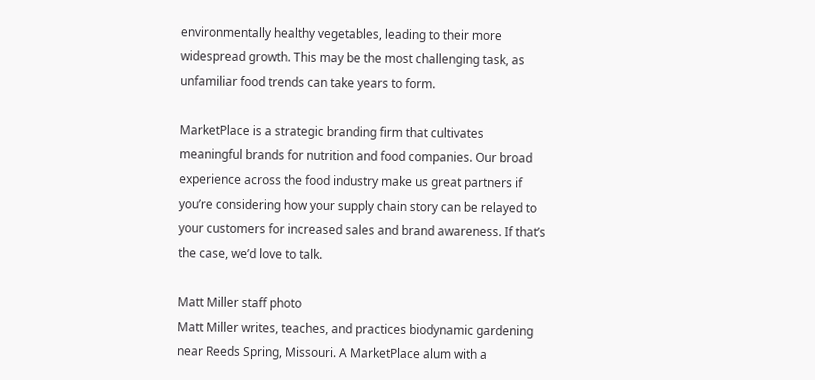environmentally healthy vegetables, leading to their more widespread growth. This may be the most challenging task, as unfamiliar food trends can take years to form.

MarketPlace is a strategic branding firm that cultivates meaningful brands for nutrition and food companies. Our broad experience across the food industry make us great partners if you’re considering how your supply chain story can be relayed to your customers for increased sales and brand awareness. If that’s the case, we’d love to talk.

Matt Miller staff photo
Matt Miller writes, teaches, and practices biodynamic gardening near Reeds Spring, Missouri. A MarketPlace alum with a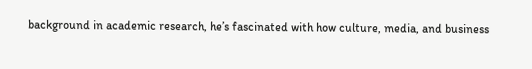background in academic research, he’s fascinated with how culture, media, and business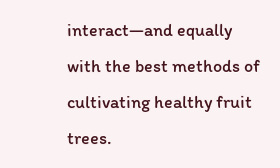interact—and equally with the best methods of cultivating healthy fruit trees.